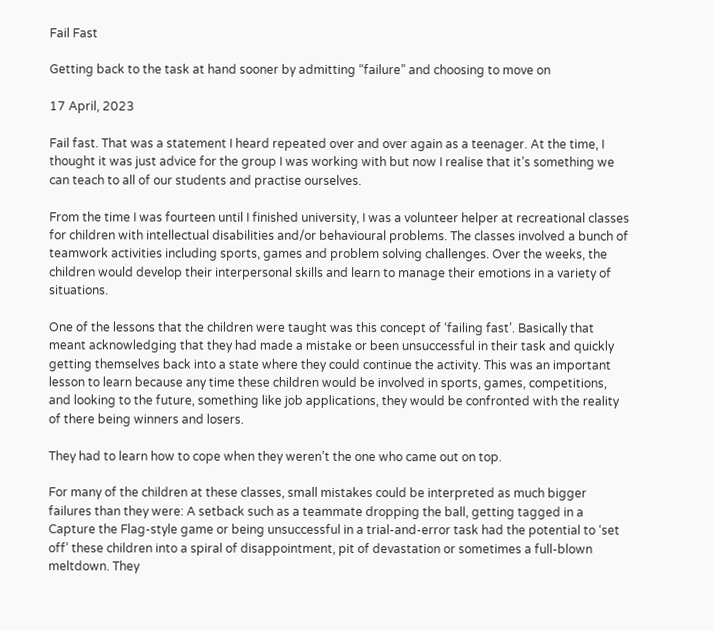Fail Fast

Getting back to the task at hand sooner by admitting “failure” and choosing to move on

17 April, 2023

Fail fast. That was a statement I heard repeated over and over again as a teenager. At the time, I thought it was just advice for the group I was working with but now I realise that it’s something we can teach to all of our students and practise ourselves.

From the time I was fourteen until I finished university, I was a volunteer helper at recreational classes for children with intellectual disabilities and/or behavioural problems. The classes involved a bunch of teamwork activities including sports, games and problem solving challenges. Over the weeks, the children would develop their interpersonal skills and learn to manage their emotions in a variety of situations.

One of the lessons that the children were taught was this concept of ‘failing fast’. Basically that meant acknowledging that they had made a mistake or been unsuccessful in their task and quickly getting themselves back into a state where they could continue the activity. This was an important lesson to learn because any time these children would be involved in sports, games, competitions, and looking to the future, something like job applications, they would be confronted with the reality of there being winners and losers.

They had to learn how to cope when they weren’t the one who came out on top.

For many of the children at these classes, small mistakes could be interpreted as much bigger failures than they were: A setback such as a teammate dropping the ball, getting tagged in a Capture the Flag-style game or being unsuccessful in a trial-and-error task had the potential to ‘set off’ these children into a spiral of disappointment, pit of devastation or sometimes a full-blown meltdown. They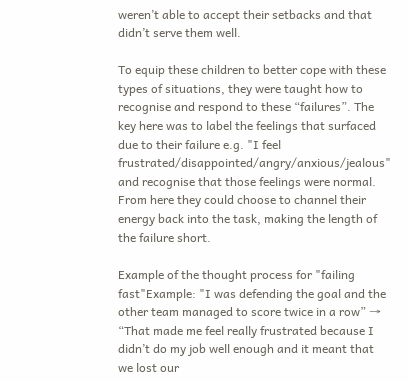weren’t able to accept their setbacks and that didn’t serve them well.

To equip these children to better cope with these types of situations, they were taught how to recognise and respond to these “failures”. The key here was to label the feelings that surfaced due to their failure e.g. "I feel frustrated/disappointed/angry/anxious/jealous" and recognise that those feelings were normal. From here they could choose to channel their energy back into the task, making the length of the failure short.

Example of the thought process for "failing fast"Example: "I was defending the goal and the other team managed to score twice in a row” → “That made me feel really frustrated because I didn’t do my job well enough and it meant that we lost our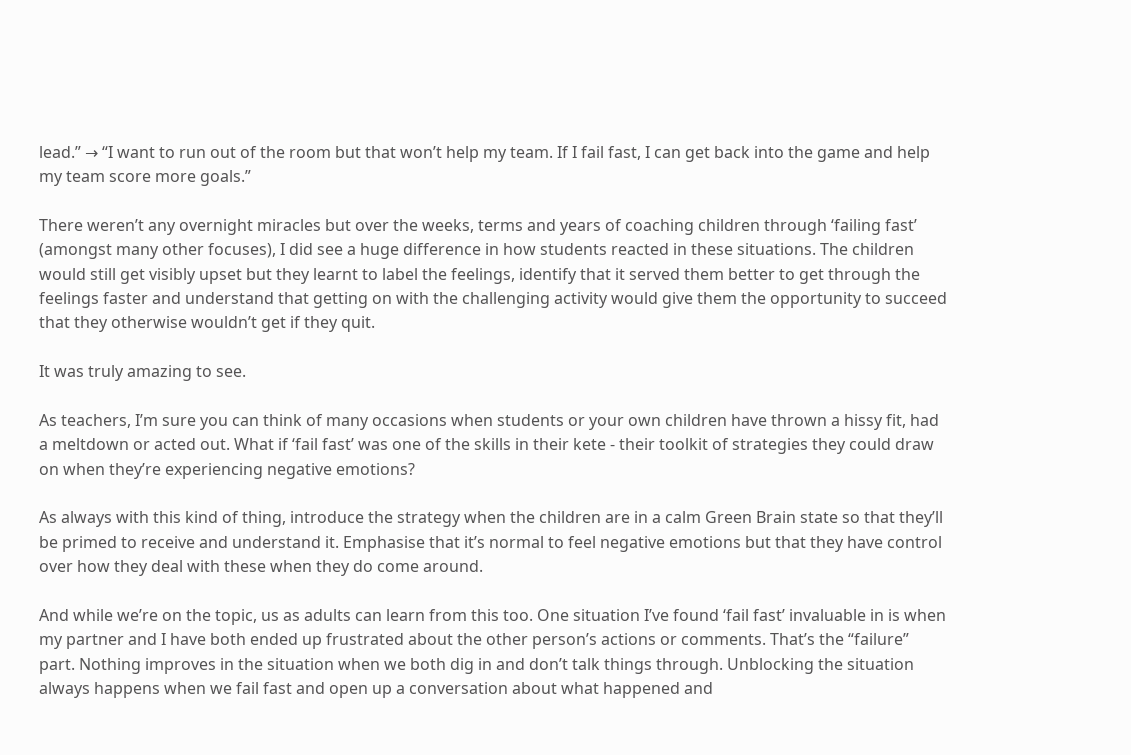lead.” → “I want to run out of the room but that won’t help my team. If I fail fast, I can get back into the game and help my team score more goals.”

There weren’t any overnight miracles but over the weeks, terms and years of coaching children through ‘failing fast’ (amongst many other focuses), I did see a huge difference in how students reacted in these situations. The children would still get visibly upset but they learnt to label the feelings, identify that it served them better to get through the feelings faster and understand that getting on with the challenging activity would give them the opportunity to succeed that they otherwise wouldn’t get if they quit.

It was truly amazing to see.

As teachers, I’m sure you can think of many occasions when students or your own children have thrown a hissy fit, had a meltdown or acted out. What if ‘fail fast’ was one of the skills in their kete - their toolkit of strategies they could draw on when they’re experiencing negative emotions?

As always with this kind of thing, introduce the strategy when the children are in a calm Green Brain state so that they’ll be primed to receive and understand it. Emphasise that it’s normal to feel negative emotions but that they have control over how they deal with these when they do come around.

And while we’re on the topic, us as adults can learn from this too. One situation I’ve found ‘fail fast’ invaluable in is when my partner and I have both ended up frustrated about the other person’s actions or comments. That’s the “failure” part. Nothing improves in the situation when we both dig in and don’t talk things through. Unblocking the situation always happens when we fail fast and open up a conversation about what happened and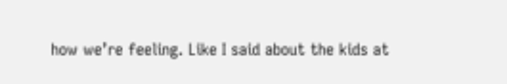how we’re feeling. Like I said about the kids at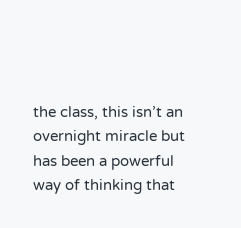the class, this isn’t an overnight miracle but has been a powerful way of thinking that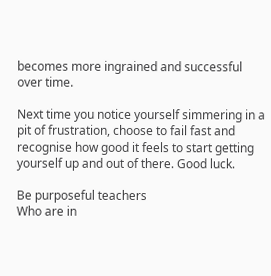becomes more ingrained and successful over time.

Next time you notice yourself simmering in a pit of frustration, choose to fail fast and recognise how good it feels to start getting yourself up and out of there. Good luck.

Be purposeful teachers
Who are in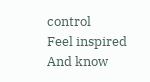control
Feel inspired
And know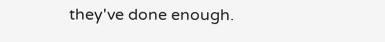they've done enough.